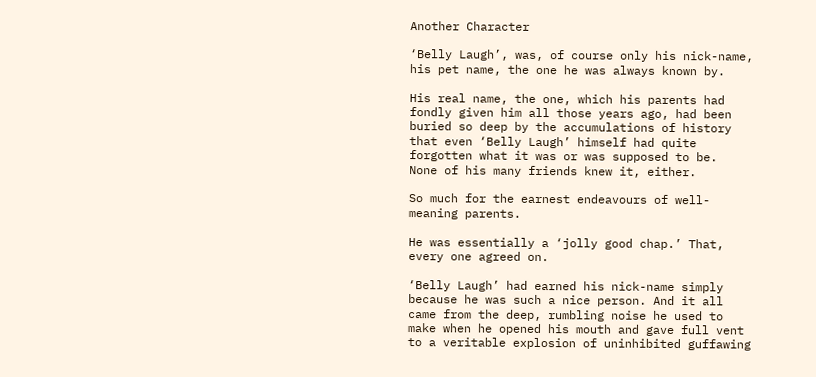Another Character

‘Belly Laugh’, was, of course only his nick-name, his pet name, the one he was always known by.

His real name, the one, which his parents had fondly given him all those years ago, had been buried so deep by the accumulations of history that even ‘Belly Laugh’ himself had quite forgotten what it was or was supposed to be.  None of his many friends knew it, either.

So much for the earnest endeavours of well-meaning parents.

He was essentially a ‘jolly good chap.’ That, every one agreed on.

‘Belly Laugh’ had earned his nick-name simply because he was such a nice person. And it all came from the deep, rumbling noise he used to make when he opened his mouth and gave full vent to a veritable explosion of uninhibited guffawing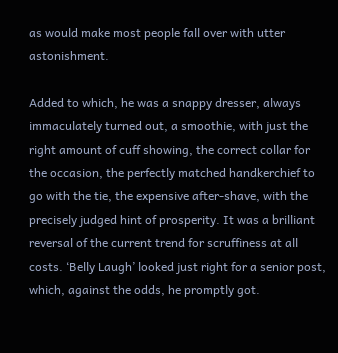as would make most people fall over with utter astonishment.

Added to which, he was a snappy dresser, always immaculately turned out, a smoothie, with just the right amount of cuff showing, the correct collar for the occasion, the perfectly matched handkerchief to go with the tie, the expensive after-shave, with the precisely judged hint of prosperity. It was a brilliant reversal of the current trend for scruffiness at all costs. ‘Belly Laugh’ looked just right for a senior post, which, against the odds, he promptly got.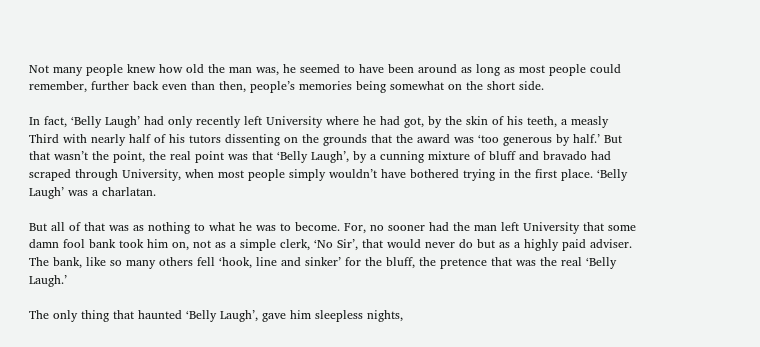Not many people knew how old the man was, he seemed to have been around as long as most people could remember, further back even than then, people’s memories being somewhat on the short side.

In fact, ‘Belly Laugh’ had only recently left University where he had got, by the skin of his teeth, a measly Third with nearly half of his tutors dissenting on the grounds that the award was ‘too generous by half.’ But that wasn’t the point, the real point was that ‘Belly Laugh’, by a cunning mixture of bluff and bravado had scraped through University, when most people simply wouldn’t have bothered trying in the first place. ‘Belly Laugh’ was a charlatan.

But all of that was as nothing to what he was to become. For, no sooner had the man left University that some damn fool bank took him on, not as a simple clerk, ‘No Sir’, that would never do but as a highly paid adviser. The bank, like so many others fell ‘hook, line and sinker’ for the bluff, the pretence that was the real ‘Belly Laugh.’

The only thing that haunted ‘Belly Laugh’, gave him sleepless nights,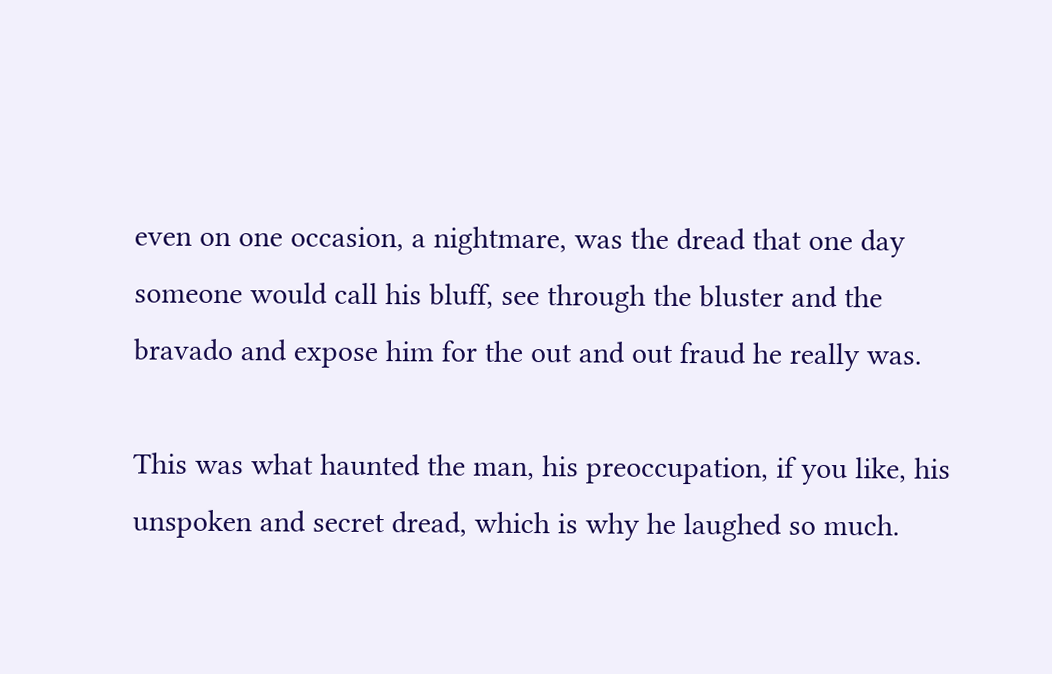even on one occasion, a nightmare, was the dread that one day someone would call his bluff, see through the bluster and the bravado and expose him for the out and out fraud he really was.

This was what haunted the man, his preoccupation, if you like, his unspoken and secret dread, which is why he laughed so much.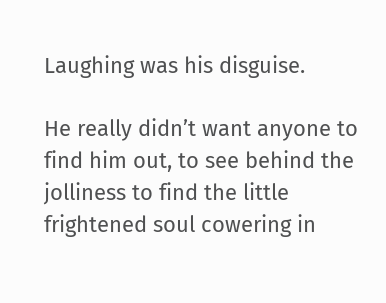Laughing was his disguise.

He really didn’t want anyone to find him out, to see behind the jolliness to find the little frightened soul cowering in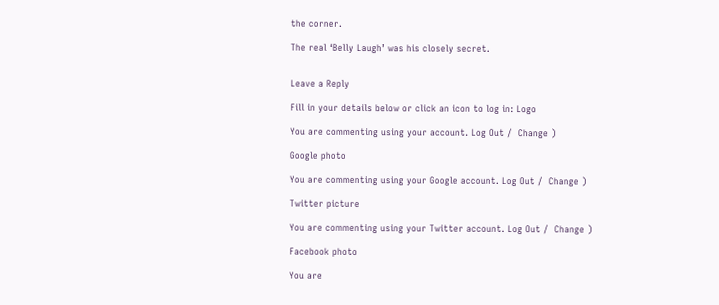the corner.

The real ‘Belly Laugh’ was his closely secret.


Leave a Reply

Fill in your details below or click an icon to log in: Logo

You are commenting using your account. Log Out /  Change )

Google photo

You are commenting using your Google account. Log Out /  Change )

Twitter picture

You are commenting using your Twitter account. Log Out /  Change )

Facebook photo

You are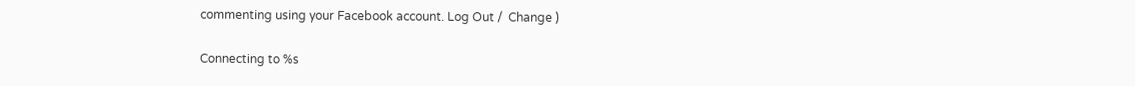commenting using your Facebook account. Log Out /  Change )

Connecting to %s